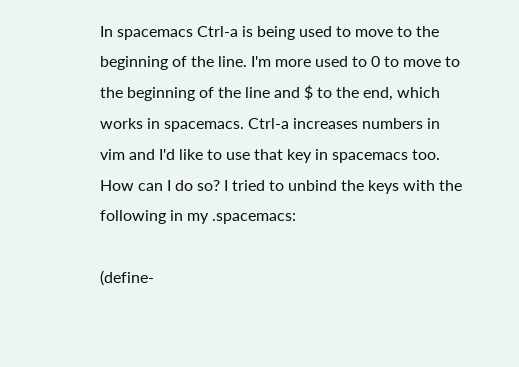In spacemacs Ctrl-a is being used to move to the beginning of the line. I'm more used to 0 to move to the beginning of the line and $ to the end, which works in spacemacs. Ctrl-a increases numbers in vim and I'd like to use that key in spacemacs too. How can I do so? I tried to unbind the keys with the following in my .spacemacs:

(define-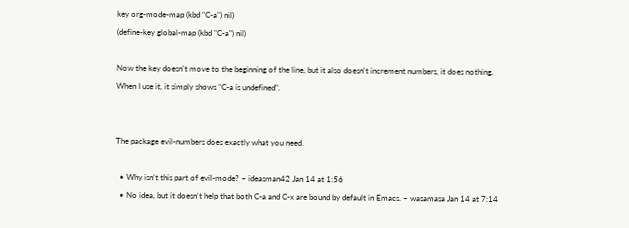key org-mode-map (kbd "C-a") nil)
(define-key global-map (kbd "C-a") nil)

Now the key doesn't move to the beginning of the line, but it also doesn't increment numbers, it does nothing. When I use it, it simply shows "C-a is undefined".


The package evil-numbers does exactly what you need.

  • Why isn't this part of evil-mode? – ideasman42 Jan 14 at 1:56
  • No idea, but it doesn't help that both C-a and C-x are bound by default in Emacs. – wasamasa Jan 14 at 7:14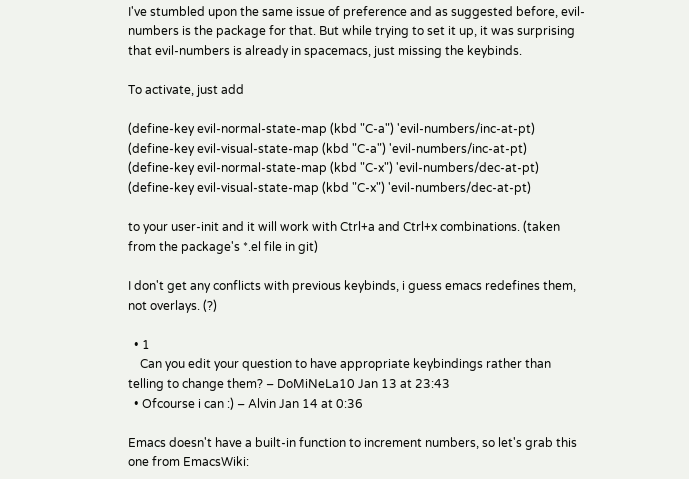I've stumbled upon the same issue of preference and as suggested before, evil-numbers is the package for that. But while trying to set it up, it was surprising that evil-numbers is already in spacemacs, just missing the keybinds.

To activate, just add

(define-key evil-normal-state-map (kbd "C-a") 'evil-numbers/inc-at-pt)
(define-key evil-visual-state-map (kbd "C-a") 'evil-numbers/inc-at-pt)
(define-key evil-normal-state-map (kbd "C-x") 'evil-numbers/dec-at-pt)
(define-key evil-visual-state-map (kbd "C-x") 'evil-numbers/dec-at-pt)

to your user-init and it will work with Ctrl+a and Ctrl+x combinations. (taken from the package's *.el file in git)

I don't get any conflicts with previous keybinds, i guess emacs redefines them, not overlays. (?)

  • 1
    Can you edit your question to have appropriate keybindings rather than telling to change them? – DoMiNeLa10 Jan 13 at 23:43
  • Ofcourse i can :) – Alvin Jan 14 at 0:36

Emacs doesn't have a built-in function to increment numbers, so let's grab this one from EmacsWiki: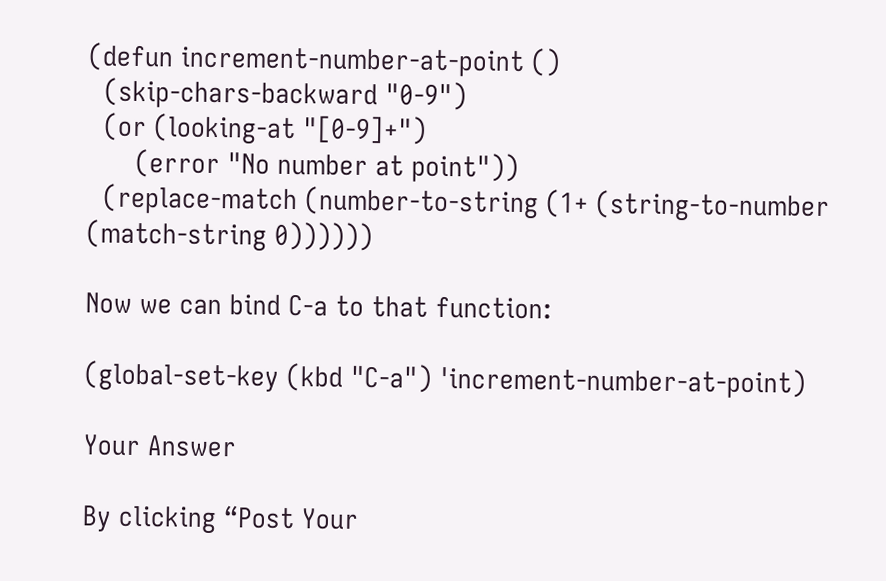(defun increment-number-at-point ()
  (skip-chars-backward "0-9")
  (or (looking-at "[0-9]+")
      (error "No number at point"))
  (replace-match (number-to-string (1+ (string-to-number (match-string 0))))))

Now we can bind C-a to that function:

(global-set-key (kbd "C-a") 'increment-number-at-point)

Your Answer

By clicking “Post Your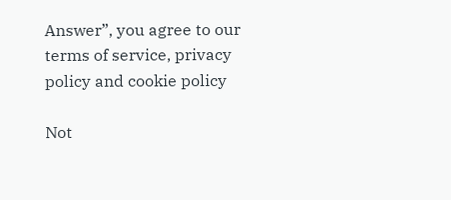Answer”, you agree to our terms of service, privacy policy and cookie policy

Not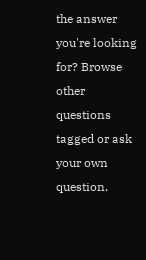the answer you're looking for? Browse other questions tagged or ask your own question.